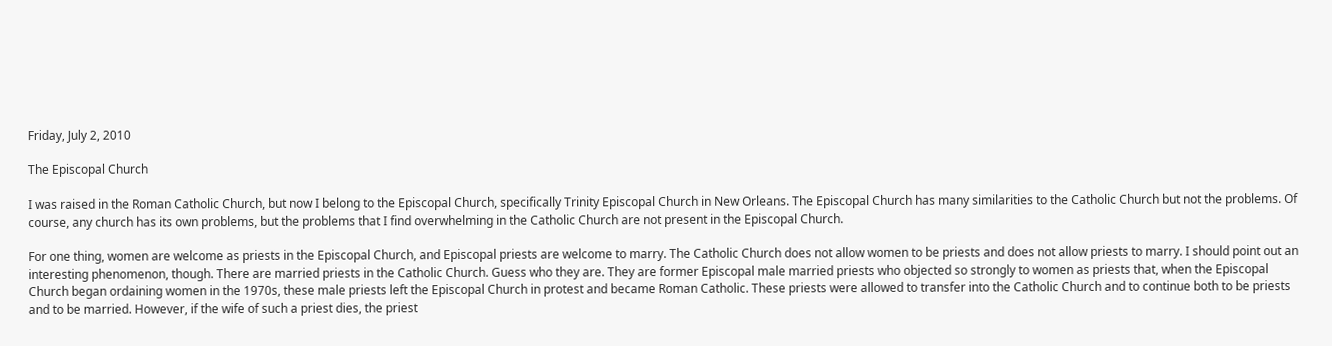Friday, July 2, 2010

The Episcopal Church

I was raised in the Roman Catholic Church, but now I belong to the Episcopal Church, specifically Trinity Episcopal Church in New Orleans. The Episcopal Church has many similarities to the Catholic Church but not the problems. Of course, any church has its own problems, but the problems that I find overwhelming in the Catholic Church are not present in the Episcopal Church.

For one thing, women are welcome as priests in the Episcopal Church, and Episcopal priests are welcome to marry. The Catholic Church does not allow women to be priests and does not allow priests to marry. I should point out an interesting phenomenon, though. There are married priests in the Catholic Church. Guess who they are. They are former Episcopal male married priests who objected so strongly to women as priests that, when the Episcopal Church began ordaining women in the 1970s, these male priests left the Episcopal Church in protest and became Roman Catholic. These priests were allowed to transfer into the Catholic Church and to continue both to be priests and to be married. However, if the wife of such a priest dies, the priest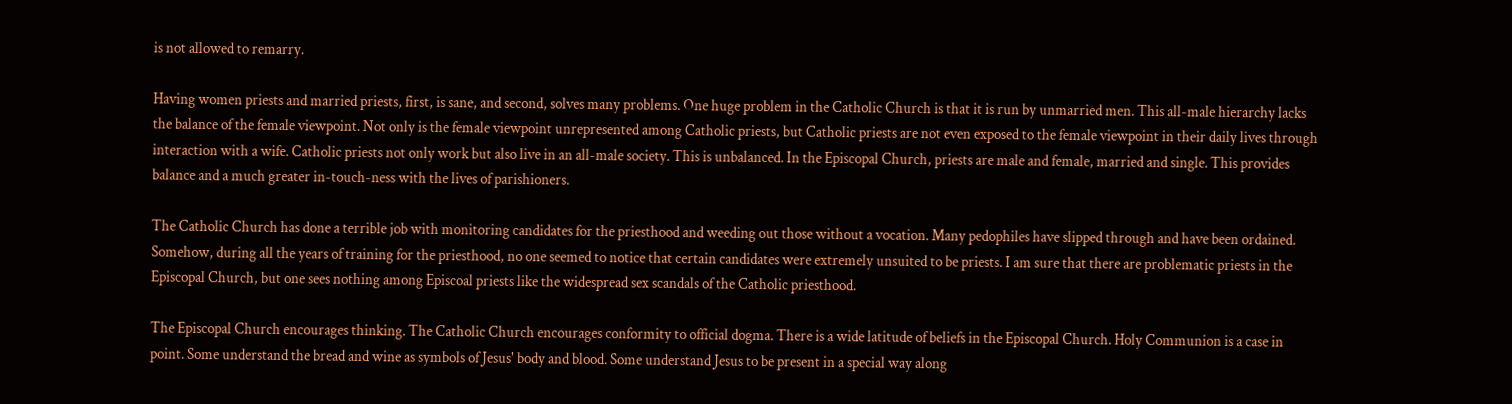is not allowed to remarry.

Having women priests and married priests, first, is sane, and second, solves many problems. One huge problem in the Catholic Church is that it is run by unmarried men. This all-male hierarchy lacks the balance of the female viewpoint. Not only is the female viewpoint unrepresented among Catholic priests, but Catholic priests are not even exposed to the female viewpoint in their daily lives through interaction with a wife. Catholic priests not only work but also live in an all-male society. This is unbalanced. In the Episcopal Church, priests are male and female, married and single. This provides balance and a much greater in-touch-ness with the lives of parishioners.

The Catholic Church has done a terrible job with monitoring candidates for the priesthood and weeding out those without a vocation. Many pedophiles have slipped through and have been ordained. Somehow, during all the years of training for the priesthood, no one seemed to notice that certain candidates were extremely unsuited to be priests. I am sure that there are problematic priests in the Episcopal Church, but one sees nothing among Episcoal priests like the widespread sex scandals of the Catholic priesthood.

The Episcopal Church encourages thinking. The Catholic Church encourages conformity to official dogma. There is a wide latitude of beliefs in the Episcopal Church. Holy Communion is a case in point. Some understand the bread and wine as symbols of Jesus' body and blood. Some understand Jesus to be present in a special way along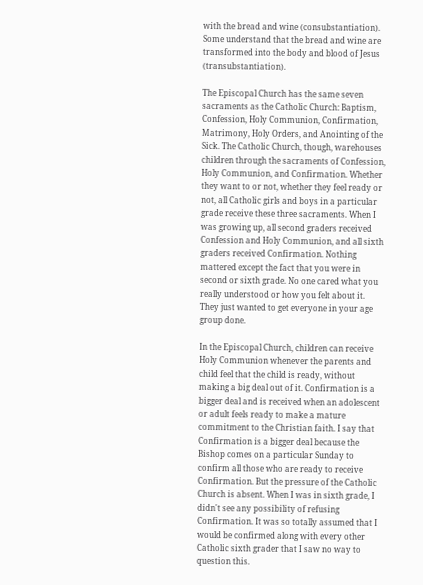with the bread and wine (consubstantiation). Some understand that the bread and wine are transformed into the body and blood of Jesus (transubstantiation).

The Episcopal Church has the same seven sacraments as the Catholic Church: Baptism, Confession, Holy Communion, Confirmation, Matrimony, Holy Orders, and Anointing of the Sick. The Catholic Church, though, warehouses children through the sacraments of Confession, Holy Communion, and Confirmation. Whether they want to or not, whether they feel ready or not, all Catholic girls and boys in a particular grade receive these three sacraments. When I was growing up, all second graders received Confession and Holy Communion, and all sixth graders received Confirmation. Nothing mattered except the fact that you were in second or sixth grade. No one cared what you really understood or how you felt about it. They just wanted to get everyone in your age group done.

In the Episcopal Church, children can receive Holy Communion whenever the parents and child feel that the child is ready, without making a big deal out of it. Confirmation is a bigger deal and is received when an adolescent or adult feels ready to make a mature commitment to the Christian faith. I say that Confirmation is a bigger deal because the Bishop comes on a particular Sunday to confirm all those who are ready to receive Confirmation. But the pressure of the Catholic Church is absent. When I was in sixth grade, I didn't see any possibility of refusing Confirmation. It was so totally assumed that I would be confirmed along with every other Catholic sixth grader that I saw no way to question this.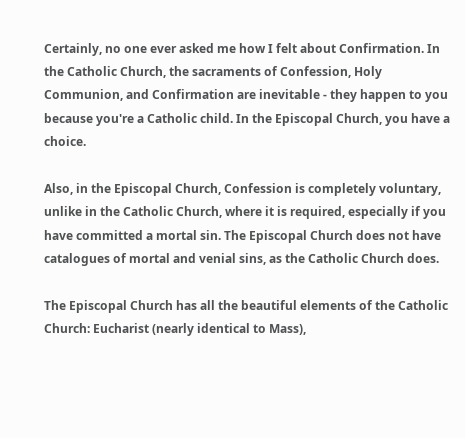Certainly, no one ever asked me how I felt about Confirmation. In the Catholic Church, the sacraments of Confession, Holy Communion, and Confirmation are inevitable - they happen to you because you're a Catholic child. In the Episcopal Church, you have a choice.

Also, in the Episcopal Church, Confession is completely voluntary, unlike in the Catholic Church, where it is required, especially if you have committed a mortal sin. The Episcopal Church does not have catalogues of mortal and venial sins, as the Catholic Church does.

The Episcopal Church has all the beautiful elements of the Catholic Church: Eucharist (nearly identical to Mass),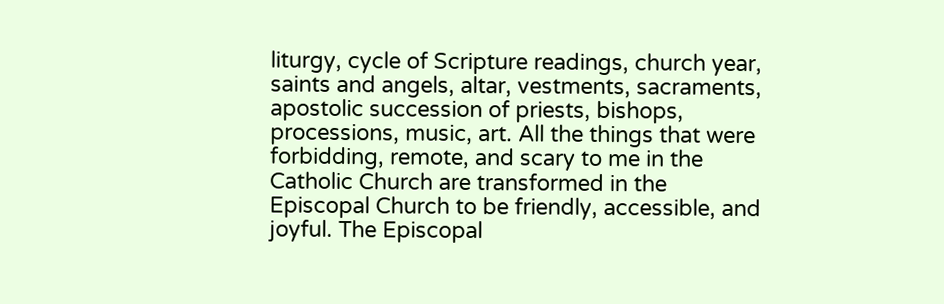liturgy, cycle of Scripture readings, church year, saints and angels, altar, vestments, sacraments, apostolic succession of priests, bishops, processions, music, art. All the things that were forbidding, remote, and scary to me in the Catholic Church are transformed in the Episcopal Church to be friendly, accessible, and joyful. The Episcopal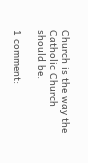Church is the way the Catholic Church should be.

1 comment: